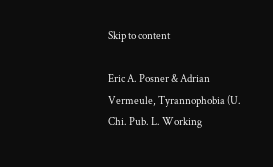Skip to content

Eric A. Posner & Adrian Vermeule, Tyrannophobia (U. Chi. Pub. L. Working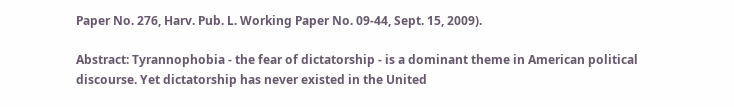Paper No. 276, Harv. Pub. L. Working Paper No. 09-44, Sept. 15, 2009).

Abstract: Tyrannophobia - the fear of dictatorship - is a dominant theme in American political discourse. Yet dictatorship has never existed in the United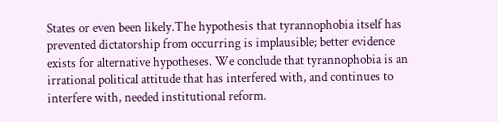States or even been likely.The hypothesis that tyrannophobia itself has prevented dictatorship from occurring is implausible; better evidence exists for alternative hypotheses. We conclude that tyrannophobia is an irrational political attitude that has interfered with, and continues to interfere with, needed institutional reform.